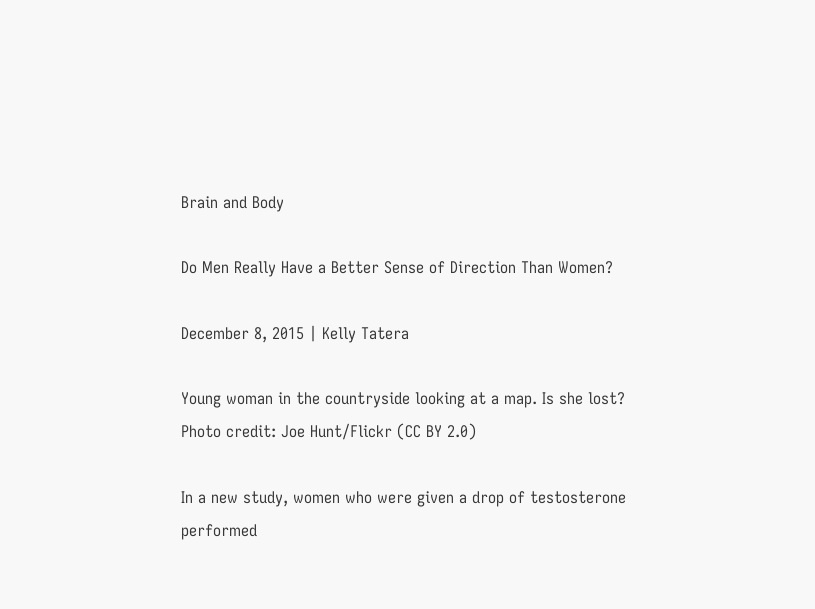Brain and Body

Do Men Really Have a Better Sense of Direction Than Women?

December 8, 2015 | Kelly Tatera

Young woman in the countryside looking at a map. Is she lost?
Photo credit: Joe Hunt/Flickr (CC BY 2.0)

In a new study, women who were given a drop of testosterone performed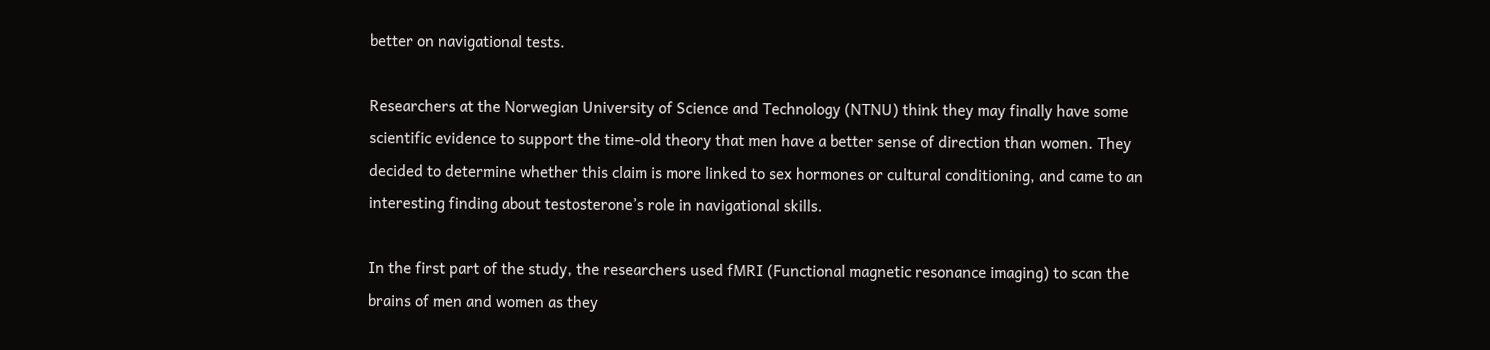better on navigational tests.

Researchers at the Norwegian University of Science and Technology (NTNU) think they may finally have some scientific evidence to support the time-old theory that men have a better sense of direction than women. They decided to determine whether this claim is more linked to sex hormones or cultural conditioning, and came to an interesting finding about testosterone’s role in navigational skills.

In the first part of the study, the researchers used fMRI (Functional magnetic resonance imaging) to scan the brains of men and women as they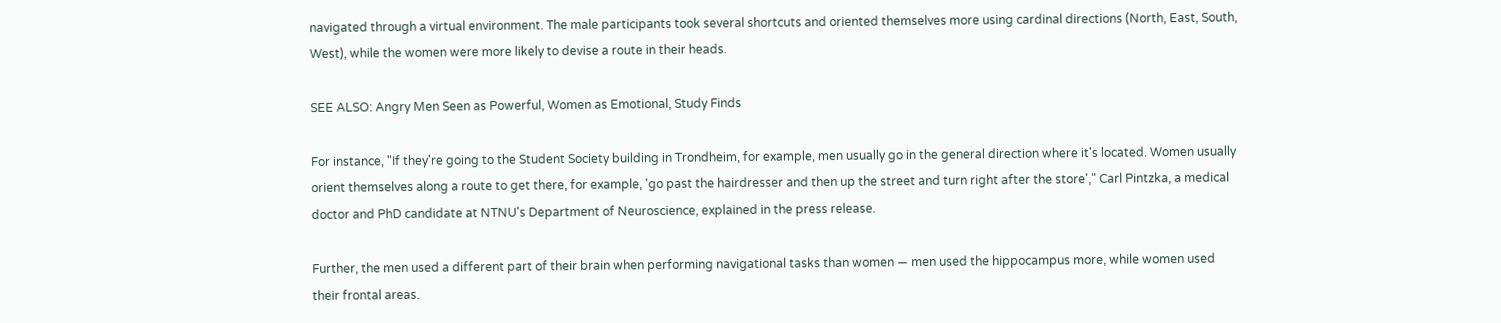navigated through a virtual environment. The male participants took several shortcuts and oriented themselves more using cardinal directions (North, East, South, West), while the women were more likely to devise a route in their heads.

SEE ALSO: Angry Men Seen as Powerful, Women as Emotional, Study Finds

For instance, "If they're going to the Student Society building in Trondheim, for example, men usually go in the general direction where it's located. Women usually orient themselves along a route to get there, for example, 'go past the hairdresser and then up the street and turn right after the store'," Carl Pintzka, a medical doctor and PhD candidate at NTNU's Department of Neuroscience, explained in the press release.

Further, the men used a different part of their brain when performing navigational tasks than women — men used the hippocampus more, while women used their frontal areas.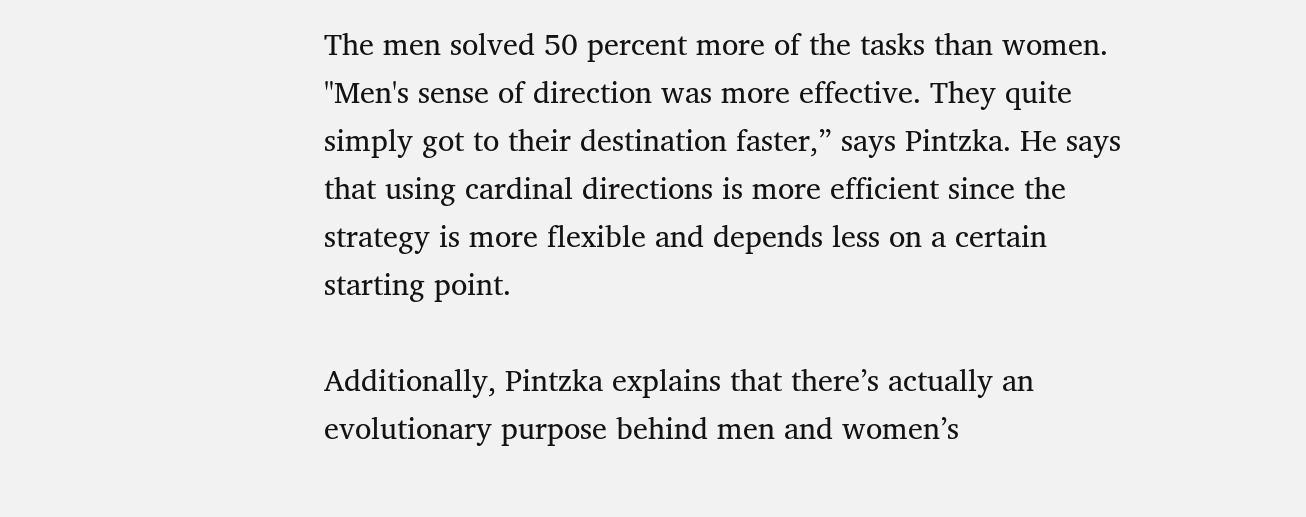The men solved 50 percent more of the tasks than women. "Men's sense of direction was more effective. They quite simply got to their destination faster,” says Pintzka. He says that using cardinal directions is more efficient since the strategy is more flexible and depends less on a certain starting point.

Additionally, Pintzka explains that there’s actually an evolutionary purpose behind men and women’s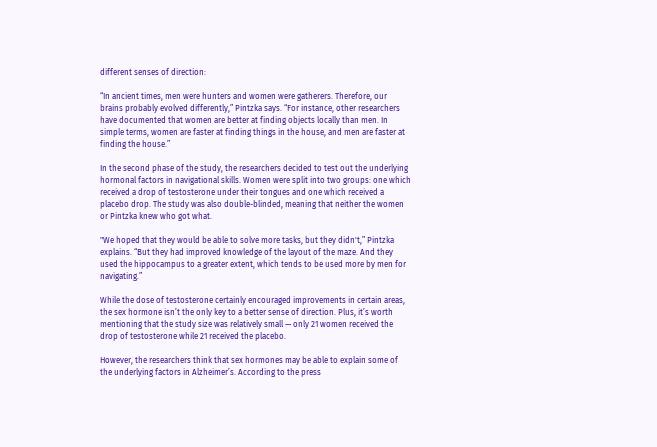different senses of direction:

“In ancient times, men were hunters and women were gatherers. Therefore, our brains probably evolved differently,” Pintzka says. “For instance, other researchers have documented that women are better at finding objects locally than men. In simple terms, women are faster at finding things in the house, and men are faster at finding the house.”

In the second phase of the study, the researchers decided to test out the underlying hormonal factors in navigational skills. Women were split into two groups: one which received a drop of testosterone under their tongues and one which received a placebo drop. The study was also double-blinded, meaning that neither the women or Pintzka knew who got what.

"We hoped that they would be able to solve more tasks, but they didn't,” Pintzka explains. “But they had improved knowledge of the layout of the maze. And they used the hippocampus to a greater extent, which tends to be used more by men for navigating.”

While the dose of testosterone certainly encouraged improvements in certain areas, the sex hormone isn’t the only key to a better sense of direction. Plus, it’s worth mentioning that the study size was relatively small — only 21 women received the drop of testosterone while 21 received the placebo.

However, the researchers think that sex hormones may be able to explain some of the underlying factors in Alzheimer’s. According to the press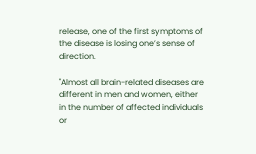release, one of the first symptoms of the disease is losing one’s sense of direction.

"Almost all brain-related diseases are different in men and women, either in the number of affected individuals or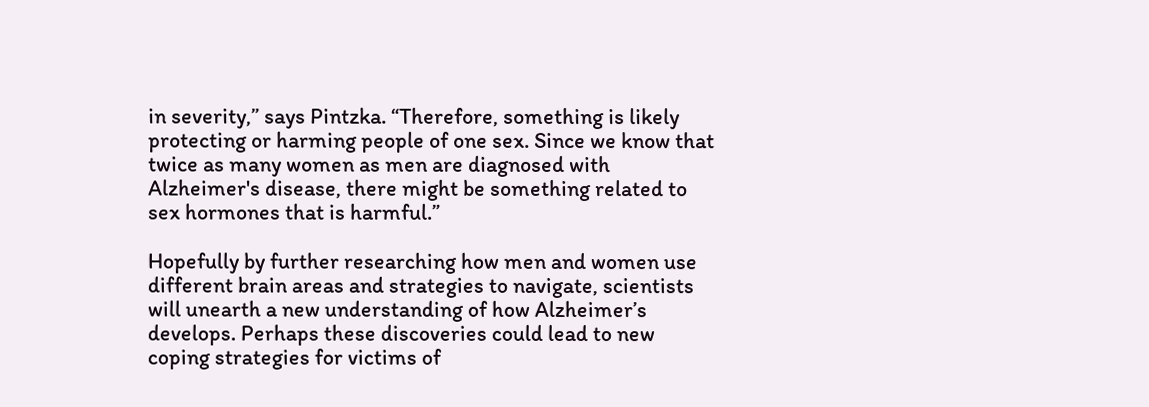in severity,” says Pintzka. “Therefore, something is likely protecting or harming people of one sex. Since we know that twice as many women as men are diagnosed with Alzheimer's disease, there might be something related to sex hormones that is harmful.”

Hopefully by further researching how men and women use different brain areas and strategies to navigate, scientists will unearth a new understanding of how Alzheimer’s develops. Perhaps these discoveries could lead to new coping strategies for victims of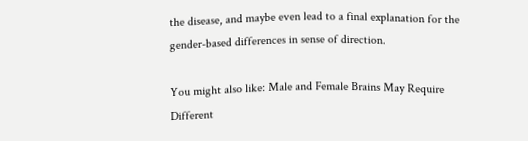the disease, and maybe even lead to a final explanation for the gender-based differences in sense of direction.

You might also like: Male and Female Brains May Require Different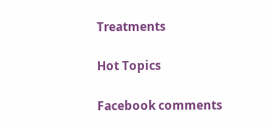Treatments

Hot Topics

Facebook comments